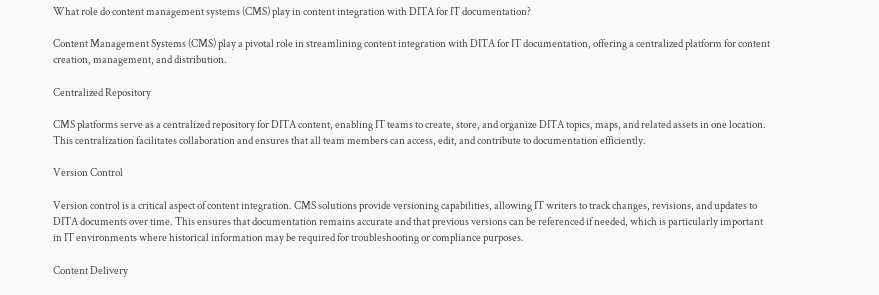What role do content management systems (CMS) play in content integration with DITA for IT documentation?

Content Management Systems (CMS) play a pivotal role in streamlining content integration with DITA for IT documentation, offering a centralized platform for content creation, management, and distribution.

Centralized Repository

CMS platforms serve as a centralized repository for DITA content, enabling IT teams to create, store, and organize DITA topics, maps, and related assets in one location. This centralization facilitates collaboration and ensures that all team members can access, edit, and contribute to documentation efficiently.

Version Control

Version control is a critical aspect of content integration. CMS solutions provide versioning capabilities, allowing IT writers to track changes, revisions, and updates to DITA documents over time. This ensures that documentation remains accurate and that previous versions can be referenced if needed, which is particularly important in IT environments where historical information may be required for troubleshooting or compliance purposes.

Content Delivery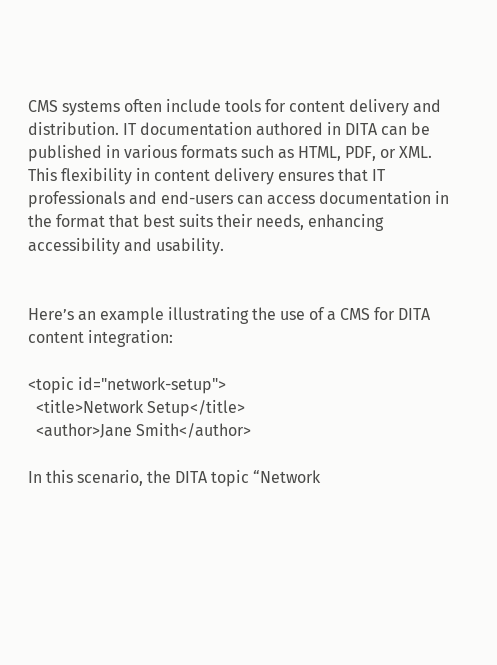CMS systems often include tools for content delivery and distribution. IT documentation authored in DITA can be published in various formats such as HTML, PDF, or XML. This flexibility in content delivery ensures that IT professionals and end-users can access documentation in the format that best suits their needs, enhancing accessibility and usability.


Here’s an example illustrating the use of a CMS for DITA content integration:

<topic id="network-setup">
  <title>Network Setup</title>
  <author>Jane Smith</author>

In this scenario, the DITA topic “Network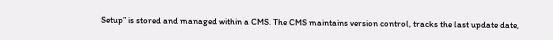Setup” is stored and managed within a CMS. The CMS maintains version control, tracks the last update date,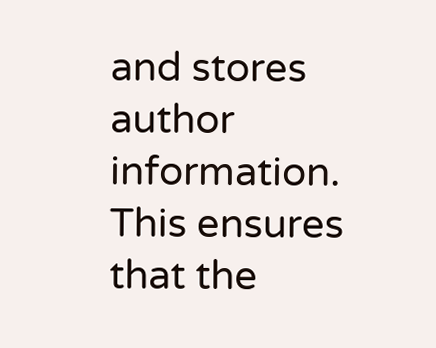and stores author information. This ensures that the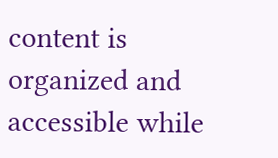content is organized and accessible while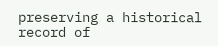preserving a historical record of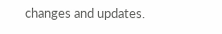changes and updates.